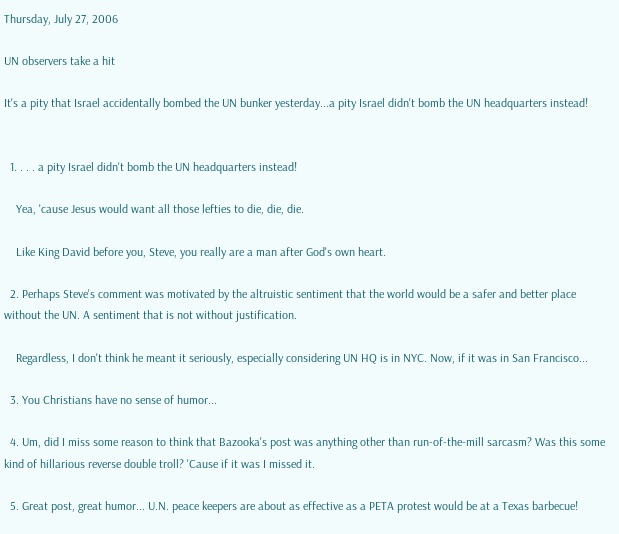Thursday, July 27, 2006

UN observers take a hit

It's a pity that Israel accidentally bombed the UN bunker yesterday...a pity Israel didn't bomb the UN headquarters instead!


  1. . . . a pity Israel didn't bomb the UN headquarters instead!

    Yea, 'cause Jesus would want all those lefties to die, die, die.

    Like King David before you, Steve, you really are a man after God's own heart.

  2. Perhaps Steve's comment was motivated by the altruistic sentiment that the world would be a safer and better place without the UN. A sentiment that is not without justification.

    Regardless, I don't think he meant it seriously, especially considering UN HQ is in NYC. Now, if it was in San Francisco...

  3. You Christians have no sense of humor...

  4. Um, did I miss some reason to think that Bazooka's post was anything other than run-of-the-mill sarcasm? Was this some kind of hillarious reverse double troll? 'Cause if it was I missed it.

  5. Great post, great humor... U.N. peace keepers are about as effective as a PETA protest would be at a Texas barbecue!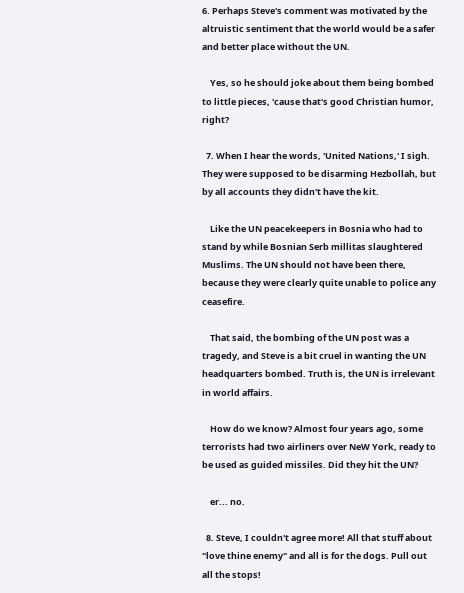6. Perhaps Steve's comment was motivated by the altruistic sentiment that the world would be a safer and better place without the UN.

    Yes, so he should joke about them being bombed to little pieces, 'cause that's good Christian humor, right?

  7. When I hear the words, 'United Nations,' I sigh. They were supposed to be disarming Hezbollah, but by all accounts they didn't have the kit.

    Like the UN peacekeepers in Bosnia who had to stand by while Bosnian Serb millitas slaughtered Muslims. The UN should not have been there, because they were clearly quite unable to police any ceasefire.

    That said, the bombing of the UN post was a tragedy, and Steve is a bit cruel in wanting the UN headquarters bombed. Truth is, the UN is irrelevant in world affairs.

    How do we know? Almost four years ago, some terrorists had two airliners over NeW York, ready to be used as guided missiles. Did they hit the UN?

    er... no.

  8. Steve, I couldn't agree more! All that stuff about "love thine enemy" and all is for the dogs. Pull out all the stops!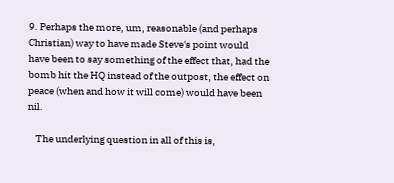9. Perhaps the more, um, reasonable (and perhaps Christian) way to have made Steve's point would have been to say something of the effect that, had the bomb hit the HQ instead of the outpost, the effect on peace (when and how it will come) would have been nil.

    The underlying question in all of this is,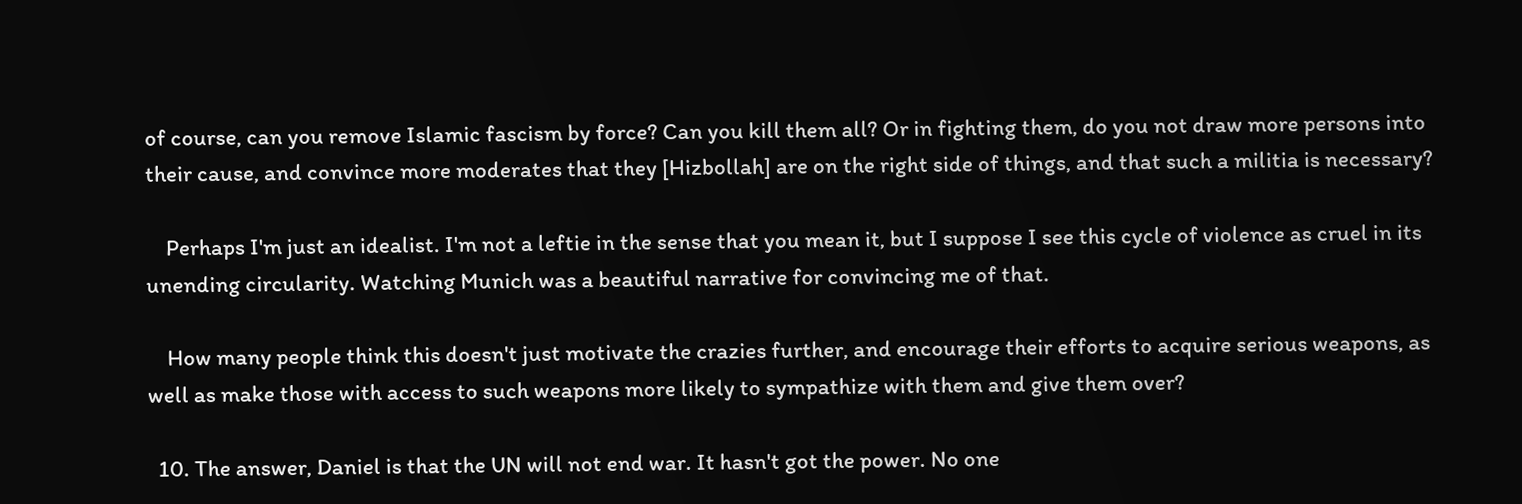of course, can you remove Islamic fascism by force? Can you kill them all? Or in fighting them, do you not draw more persons into their cause, and convince more moderates that they [Hizbollah] are on the right side of things, and that such a militia is necessary?

    Perhaps I'm just an idealist. I'm not a leftie in the sense that you mean it, but I suppose I see this cycle of violence as cruel in its unending circularity. Watching Munich was a beautiful narrative for convincing me of that.

    How many people think this doesn't just motivate the crazies further, and encourage their efforts to acquire serious weapons, as well as make those with access to such weapons more likely to sympathize with them and give them over?

  10. The answer, Daniel is that the UN will not end war. It hasn't got the power. No one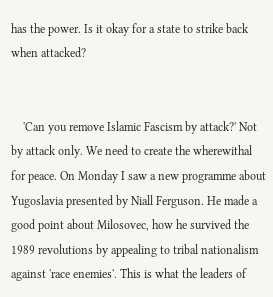has the power. Is it okay for a state to strike back when attacked?


    'Can you remove Islamic Fascism by attack?' Not by attack only. We need to create the wherewithal for peace. On Monday I saw a new programme about Yugoslavia presented by Niall Ferguson. He made a good point about Milosovec, how he survived the 1989 revolutions by appealing to tribal nationalism against 'race enemies'. This is what the leaders of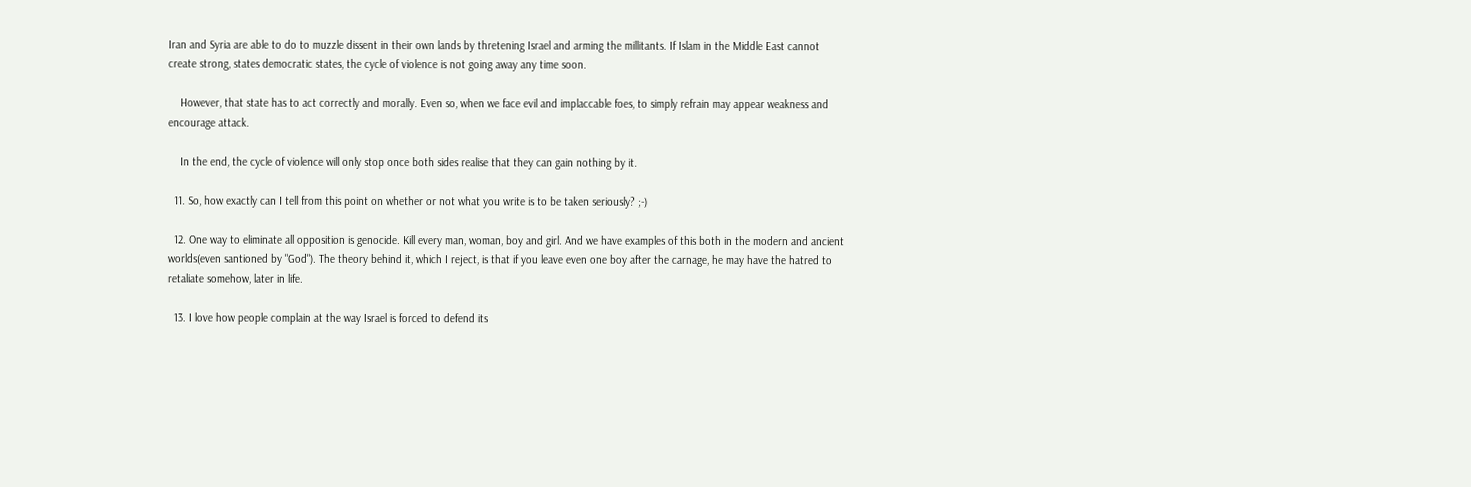Iran and Syria are able to do to muzzle dissent in their own lands by thretening Israel and arming the millitants. If Islam in the Middle East cannot create strong, states democratic states, the cycle of violence is not going away any time soon.

    However, that state has to act correctly and morally. Even so, when we face evil and implaccable foes, to simply refrain may appear weakness and encourage attack.

    In the end, the cycle of violence will only stop once both sides realise that they can gain nothing by it.

  11. So, how exactly can I tell from this point on whether or not what you write is to be taken seriously? ;-)

  12. One way to eliminate all opposition is genocide. Kill every man, woman, boy and girl. And we have examples of this both in the modern and ancient worlds(even santioned by "God"). The theory behind it, which I reject, is that if you leave even one boy after the carnage, he may have the hatred to retaliate somehow, later in life.

  13. I love how people complain at the way Israel is forced to defend its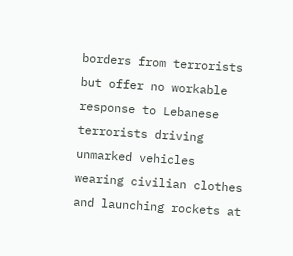borders from terrorists but offer no workable response to Lebanese terrorists driving unmarked vehicles wearing civilian clothes and launching rockets at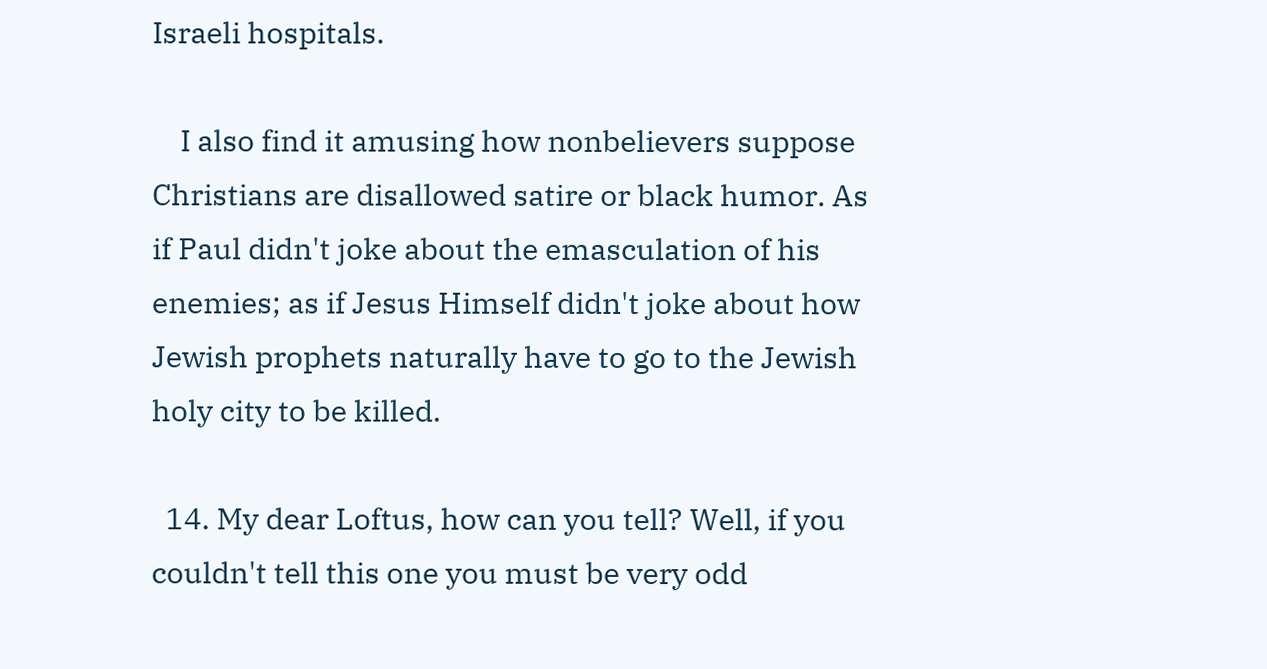Israeli hospitals.

    I also find it amusing how nonbelievers suppose Christians are disallowed satire or black humor. As if Paul didn't joke about the emasculation of his enemies; as if Jesus Himself didn't joke about how Jewish prophets naturally have to go to the Jewish holy city to be killed.

  14. My dear Loftus, how can you tell? Well, if you couldn't tell this one you must be very odd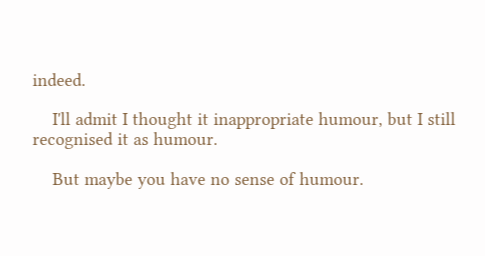indeed.

    I'll admit I thought it inappropriate humour, but I still recognised it as humour.

    But maybe you have no sense of humour.